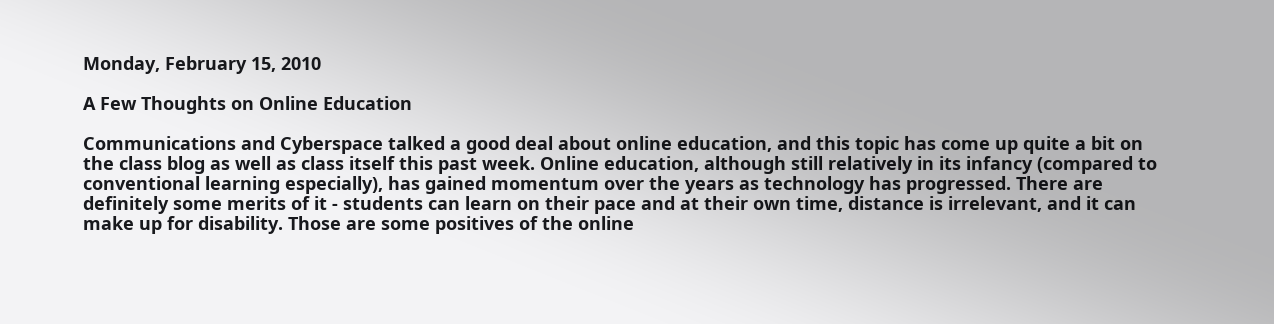Monday, February 15, 2010

A Few Thoughts on Online Education

Communications and Cyberspace talked a good deal about online education, and this topic has come up quite a bit on the class blog as well as class itself this past week. Online education, although still relatively in its infancy (compared to conventional learning especially), has gained momentum over the years as technology has progressed. There are definitely some merits of it - students can learn on their pace and at their own time, distance is irrelevant, and it can make up for disability. Those are some positives of the online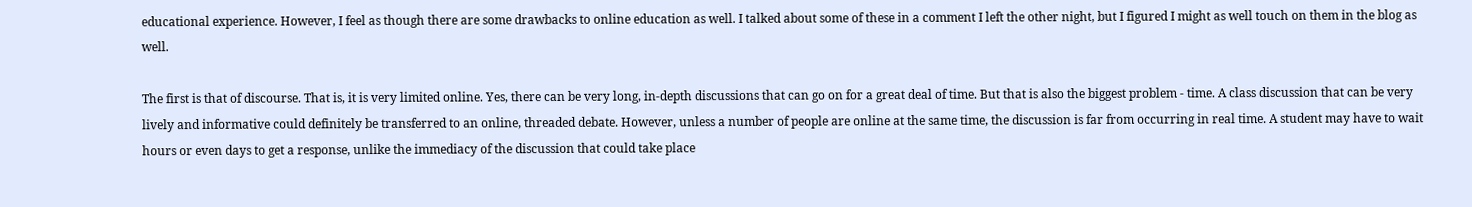educational experience. However, I feel as though there are some drawbacks to online education as well. I talked about some of these in a comment I left the other night, but I figured I might as well touch on them in the blog as well.

The first is that of discourse. That is, it is very limited online. Yes, there can be very long, in-depth discussions that can go on for a great deal of time. But that is also the biggest problem - time. A class discussion that can be very lively and informative could definitely be transferred to an online, threaded debate. However, unless a number of people are online at the same time, the discussion is far from occurring in real time. A student may have to wait hours or even days to get a response, unlike the immediacy of the discussion that could take place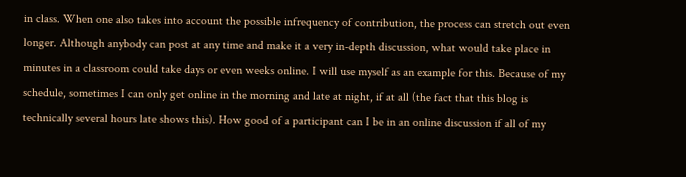in class. When one also takes into account the possible infrequency of contribution, the process can stretch out even longer. Although anybody can post at any time and make it a very in-depth discussion, what would take place in minutes in a classroom could take days or even weeks online. I will use myself as an example for this. Because of my schedule, sometimes I can only get online in the morning and late at night, if at all (the fact that this blog is technically several hours late shows this). How good of a participant can I be in an online discussion if all of my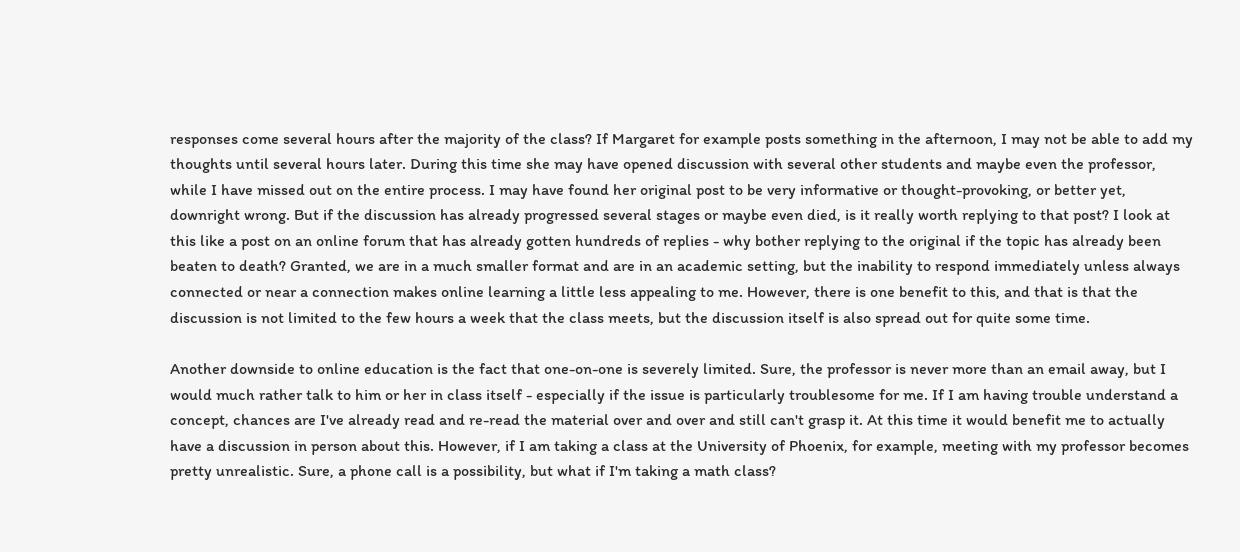responses come several hours after the majority of the class? If Margaret for example posts something in the afternoon, I may not be able to add my thoughts until several hours later. During this time she may have opened discussion with several other students and maybe even the professor, while I have missed out on the entire process. I may have found her original post to be very informative or thought-provoking, or better yet, downright wrong. But if the discussion has already progressed several stages or maybe even died, is it really worth replying to that post? I look at this like a post on an online forum that has already gotten hundreds of replies - why bother replying to the original if the topic has already been beaten to death? Granted, we are in a much smaller format and are in an academic setting, but the inability to respond immediately unless always connected or near a connection makes online learning a little less appealing to me. However, there is one benefit to this, and that is that the discussion is not limited to the few hours a week that the class meets, but the discussion itself is also spread out for quite some time.

Another downside to online education is the fact that one-on-one is severely limited. Sure, the professor is never more than an email away, but I would much rather talk to him or her in class itself - especially if the issue is particularly troublesome for me. If I am having trouble understand a concept, chances are I've already read and re-read the material over and over and still can't grasp it. At this time it would benefit me to actually have a discussion in person about this. However, if I am taking a class at the University of Phoenix, for example, meeting with my professor becomes pretty unrealistic. Sure, a phone call is a possibility, but what if I'm taking a math class?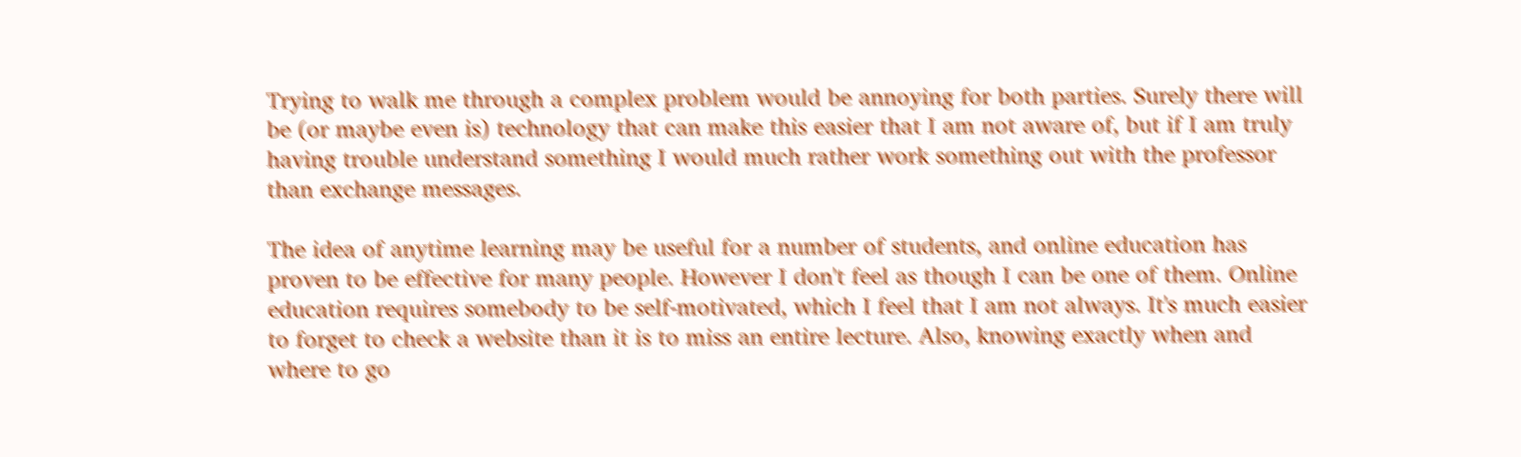Trying to walk me through a complex problem would be annoying for both parties. Surely there will be (or maybe even is) technology that can make this easier that I am not aware of, but if I am truly having trouble understand something I would much rather work something out with the professor than exchange messages.

The idea of anytime learning may be useful for a number of students, and online education has proven to be effective for many people. However I don't feel as though I can be one of them. Online education requires somebody to be self-motivated, which I feel that I am not always. It's much easier to forget to check a website than it is to miss an entire lecture. Also, knowing exactly when and where to go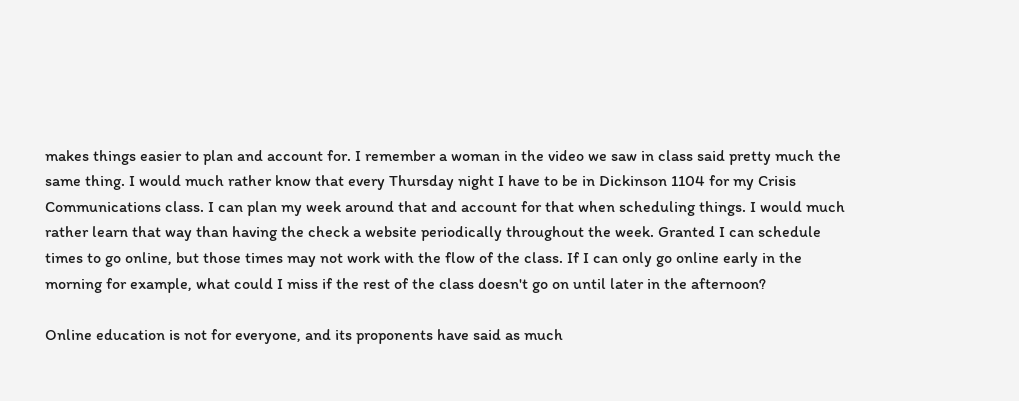makes things easier to plan and account for. I remember a woman in the video we saw in class said pretty much the same thing. I would much rather know that every Thursday night I have to be in Dickinson 1104 for my Crisis Communications class. I can plan my week around that and account for that when scheduling things. I would much rather learn that way than having the check a website periodically throughout the week. Granted I can schedule times to go online, but those times may not work with the flow of the class. If I can only go online early in the morning for example, what could I miss if the rest of the class doesn't go on until later in the afternoon?

Online education is not for everyone, and its proponents have said as much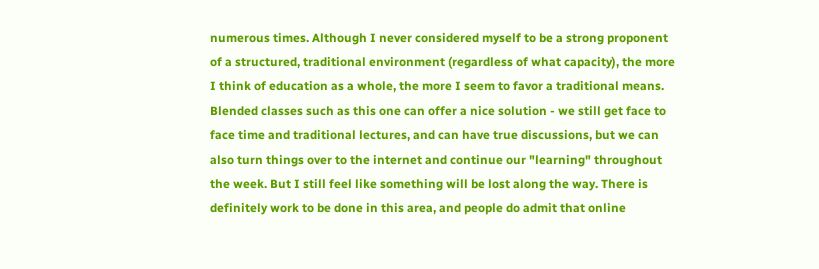numerous times. Although I never considered myself to be a strong proponent of a structured, traditional environment (regardless of what capacity), the more I think of education as a whole, the more I seem to favor a traditional means. Blended classes such as this one can offer a nice solution - we still get face to face time and traditional lectures, and can have true discussions, but we can also turn things over to the internet and continue our "learning" throughout the week. But I still feel like something will be lost along the way. There is definitely work to be done in this area, and people do admit that online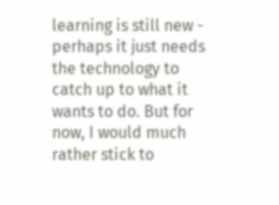learning is still new - perhaps it just needs the technology to catch up to what it wants to do. But for now, I would much rather stick to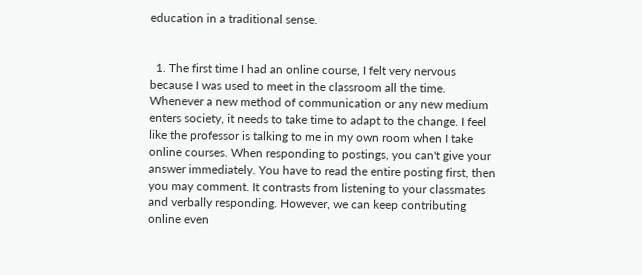education in a traditional sense.


  1. The first time I had an online course, I felt very nervous because I was used to meet in the classroom all the time. Whenever a new method of communication or any new medium enters society, it needs to take time to adapt to the change. I feel like the professor is talking to me in my own room when I take online courses. When responding to postings, you can't give your answer immediately. You have to read the entire posting first, then you may comment. It contrasts from listening to your classmates and verbally responding. However, we can keep contributing online even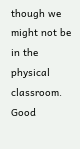though we might not be in the physical classroom. Good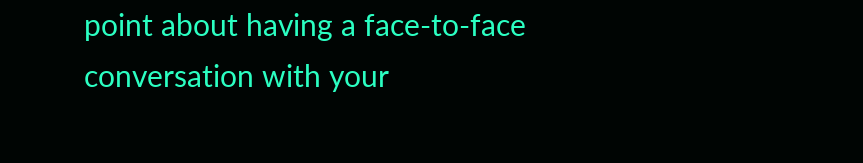point about having a face-to-face conversation with your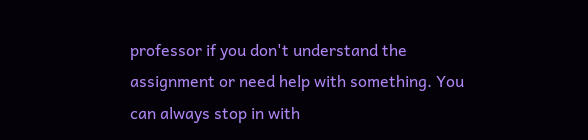professor if you don't understand the assignment or need help with something. You can always stop in with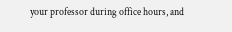your professor during office hours, and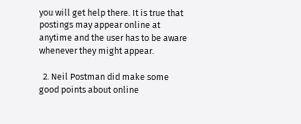you will get help there. It is true that postings may appear online at anytime and the user has to be aware whenever they might appear.

  2. Neil Postman did make some good points about online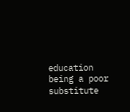education being a poor substitute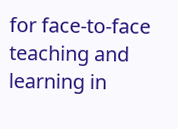for face-to-face teaching and learning in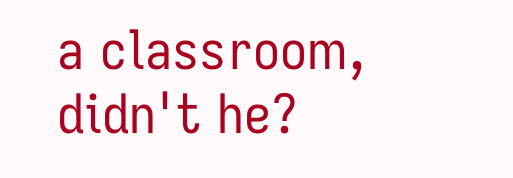a classroom, didn't he?